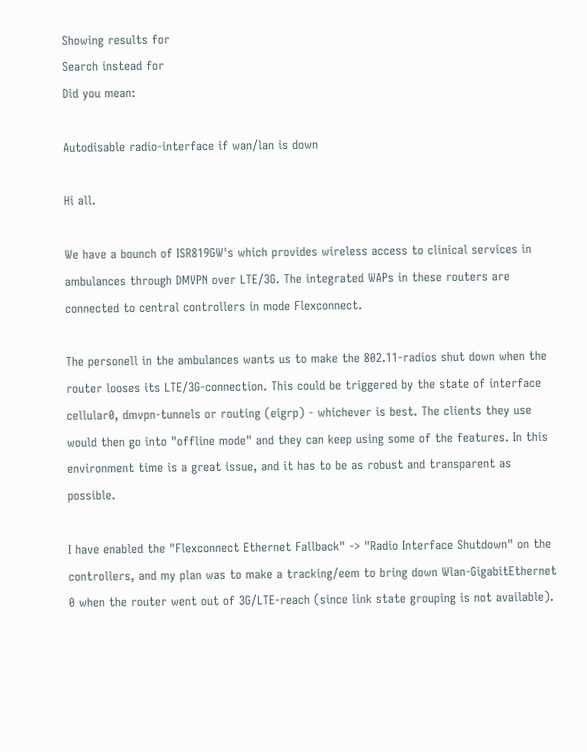Showing results for
Search instead for
Did you mean:

Autodisable radio-interface if wan/lan is down

Hi all.

We have a bounch of ISR819GW's which provides wireless access to clinical services in ambulances through DMVPN over LTE/3G. The integrated WAPs in these routers are connected to central controllers in mode Flexconnect.

The personell in the ambulances wants us to make the 802.11-radios shut down when the router looses its LTE/3G-connection. This could be triggered by the state of interface cellular0, dmvpn-tunnels or routing (eigrp) - whichever is best. The clients they use would then go into "offline mode" and they can keep using some of the features. In this environment time is a great issue, and it has to be as robust and transparent as possible.

I have enabled the "Flexconnect Ethernet Fallback" -> "Radio Interface Shutdown" on the controllers, and my plan was to make a tracking/eem to bring down Wlan-GigabitEthernet 0 when the router went out of 3G/LTE-reach (since link state grouping is not available).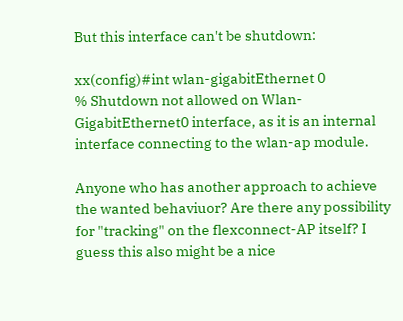But this interface can't be shutdown:

xx(config)#int wlan-gigabitEthernet 0
% Shutdown not allowed on Wlan-GigabitEthernet0 interface, as it is an internal interface connecting to the wlan-ap module.

Anyone who has another approach to achieve the wanted behaviuor? Are there any possibility for "tracking" on the flexconnect-AP itself? I guess this also might be a nice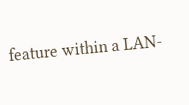feature within a LAN-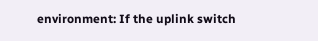environment: If the uplink switch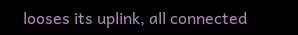looses its uplink, all connected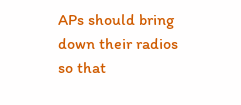APs should bring down their radios so that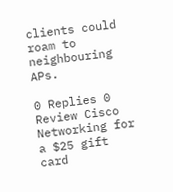clients could roam to neighbouring APs.

0 Replies 0
Review Cisco Networking for a $25 gift card